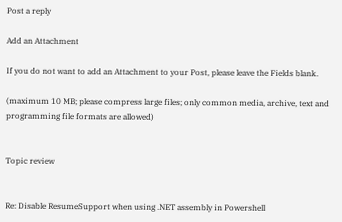Post a reply

Add an Attachment

If you do not want to add an Attachment to your Post, please leave the Fields blank.

(maximum 10 MB; please compress large files; only common media, archive, text and programming file formats are allowed)


Topic review


Re: Disable ResumeSupport when using .NET assembly in Powershell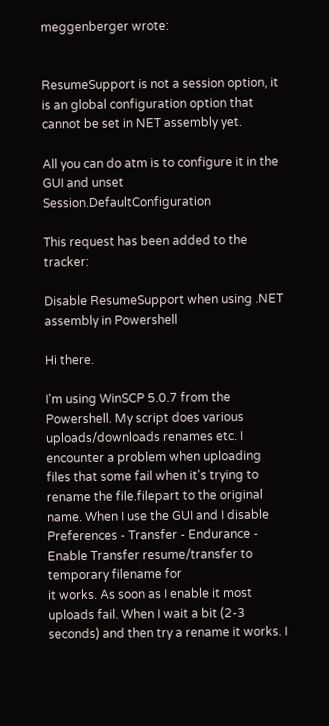meggenberger wrote:


ResumeSupport is not a session option, it is an global configuration option that cannot be set in NET assembly yet.

All you can do atm is to configure it in the GUI and unset Session.DefaultConfiguration

This request has been added to the tracker:

Disable ResumeSupport when using .NET assembly in Powershell

Hi there.

I'm using WinSCP 5.0.7 from the Powershell. My script does various uploads/downloads renames etc. I encounter a problem when uploading files that some fail when it's trying to rename the file.filepart to the original name. When I use the GUI and I disable Preferences - Transfer - Endurance - Enable Transfer resume/transfer to temporary filename for
it works. As soon as I enable it most uploads fail. When I wait a bit (2-3 seconds) and then try a rename it works. I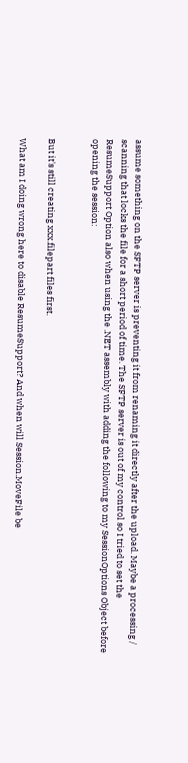assume something on the SFTP server is preventing it from renaming it directly after the upload. Maybe a processing / scanning that locks the file for a short period of time. The SFTP server is out of my control so I tried to set the ResumeSupport Option also when using the .NET assembly with adding the following to my SessionOptions Object before opening the session:


But it's still creating xxx.filepart files first.

What am I doing wrong here to disable ResumeSupport? And when will Session.MoveFile be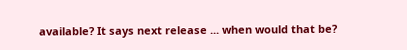available? It says next release ... when would that be?